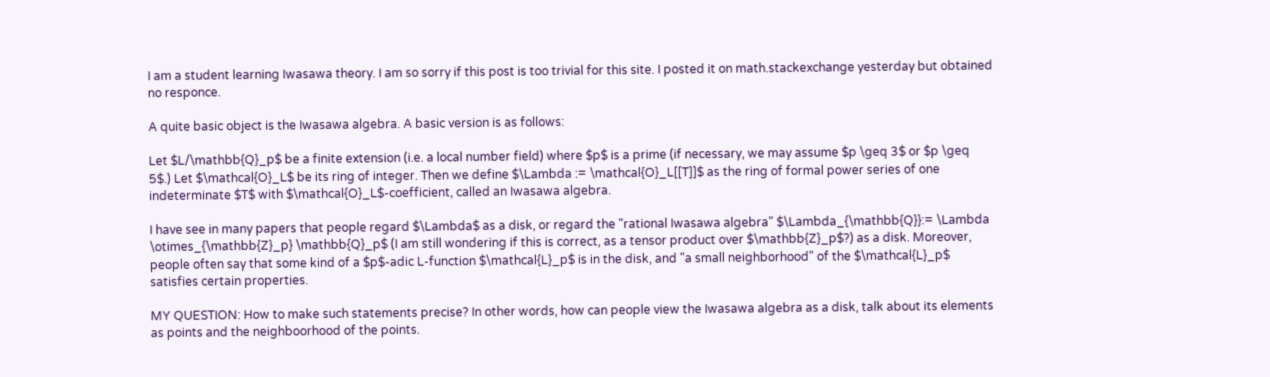I am a student learning Iwasawa theory. I am so sorry if this post is too trivial for this site. I posted it on math.stackexchange yesterday but obtained no responce.

A quite basic object is the Iwasawa algebra. A basic version is as follows:

Let $L/\mathbb{Q}_p$ be a finite extension (i.e. a local number field) where $p$ is a prime (if necessary, we may assume $p \geq 3$ or $p \geq 5$.) Let $\mathcal{O}_L$ be its ring of integer. Then we define $\Lambda := \mathcal{O}_L[[T]]$ as the ring of formal power series of one indeterminate $T$ with $\mathcal{O}_L$-coefficient, called an Iwasawa algebra.

I have see in many papers that people regard $\Lambda$ as a disk, or regard the "rational Iwasawa algebra" $\Lambda_{\mathbb{Q}}:= \Lambda \otimes_{\mathbb{Z}_p} \mathbb{Q}_p$ (I am still wondering if this is correct, as a tensor product over $\mathbb{Z}_p$?) as a disk. Moreover, people often say that some kind of a $p$-adic L-function $\mathcal{L}_p$ is in the disk, and "a small neighborhood" of the $\mathcal{L}_p$ satisfies certain properties.

MY QUESTION: How to make such statements precise? In other words, how can people view the Iwasawa algebra as a disk, talk about its elements as points and the neighboorhood of the points.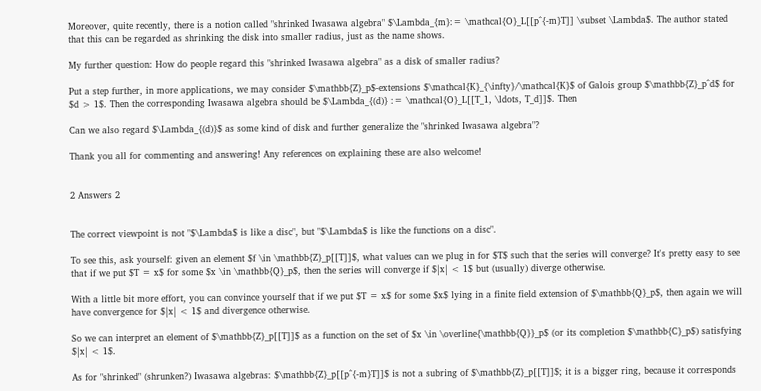Moreover, quite recently, there is a notion called "shrinked Iwasawa algebra" $\Lambda_{m}:= \mathcal{O}_L[[p^{-m}T]] \subset \Lambda$. The author stated that this can be regarded as shrinking the disk into smaller radius, just as the name shows.

My further question: How do people regard this "shrinked Iwasawa algebra" as a disk of smaller radius?

Put a step further, in more applications, we may consider $\mathbb{Z}_p$-extensions $\mathcal{K}_{\infty}/\mathcal{K}$ of Galois group $\mathbb{Z}_p^d$ for $d > 1$. Then the corresponding Iwasawa algebra should be $\Lambda_{(d)} := \mathcal{O}_L[[T_1, \ldots, T_d]]$. Then

Can we also regard $\Lambda_{(d)}$ as some kind of disk and further generalize the "shrinked Iwasawa algebra"?

Thank you all for commenting and answering! Any references on explaining these are also welcome!


2 Answers 2


The correct viewpoint is not "$\Lambda$ is like a disc", but "$\Lambda$ is like the functions on a disc".

To see this, ask yourself: given an element $f \in \mathbb{Z}_p[[T]]$, what values can we plug in for $T$ such that the series will converge? It's pretty easy to see that if we put $T = x$ for some $x \in \mathbb{Q}_p$, then the series will converge if $|x| < 1$ but (usually) diverge otherwise.

With a little bit more effort, you can convince yourself that if we put $T = x$ for some $x$ lying in a finite field extension of $\mathbb{Q}_p$, then again we will have convergence for $|x| < 1$ and divergence otherwise.

So we can interpret an element of $\mathbb{Z}_p[[T]]$ as a function on the set of $x \in \overline{\mathbb{Q}}_p$ (or its completion $\mathbb{C}_p$) satisfying $|x| < 1$.

As for "shrinked" (shrunken?) Iwasawa algebras: $\mathbb{Z}_p[[p^{-m}T]]$ is not a subring of $\mathbb{Z}_p[[T]]$; it is a bigger ring, because it corresponds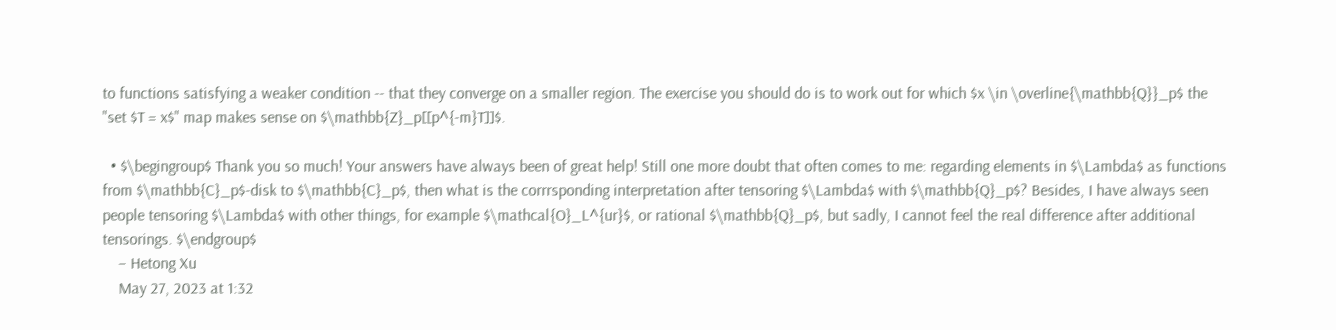to functions satisfying a weaker condition -- that they converge on a smaller region. The exercise you should do is to work out for which $x \in \overline{\mathbb{Q}}_p$ the "set $T = x$" map makes sense on $\mathbb{Z}_p[[p^{-m}T]]$.

  • $\begingroup$ Thank you so much! Your answers have always been of great help! Still one more doubt that often comes to me: regarding elements in $\Lambda$ as functions from $\mathbb{C}_p$-disk to $\mathbb{C}_p$, then what is the corrrsponding interpretation after tensoring $\Lambda$ with $\mathbb{Q}_p$? Besides, I have always seen people tensoring $\Lambda$ with other things, for example $\mathcal{O}_L^{ur}$, or rational $\mathbb{Q}_p$, but sadly, I cannot feel the real difference after additional tensorings. $\endgroup$
    – Hetong Xu
    May 27, 2023 at 1:32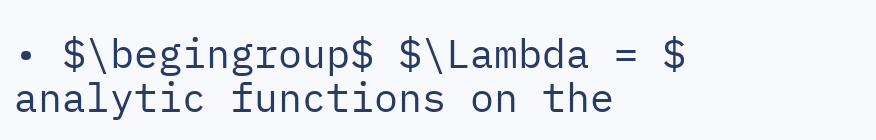• $\begingroup$ $\Lambda = $ analytic functions on the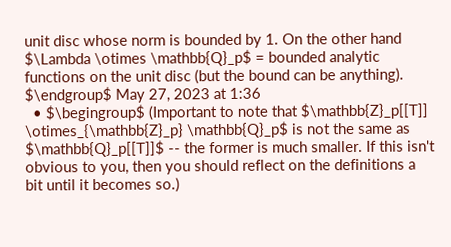unit disc whose norm is bounded by 1. On the other hand $\Lambda \otimes \mathbb{Q}_p$ = bounded analytic functions on the unit disc (but the bound can be anything). $\endgroup$ May 27, 2023 at 1:36
  • $\begingroup$ (Important to note that $\mathbb{Z}_p[[T]] \otimes_{\mathbb{Z}_p} \mathbb{Q}_p$ is not the same as $\mathbb{Q}_p[[T]]$ -- the former is much smaller. If this isn't obvious to you, then you should reflect on the definitions a bit until it becomes so.)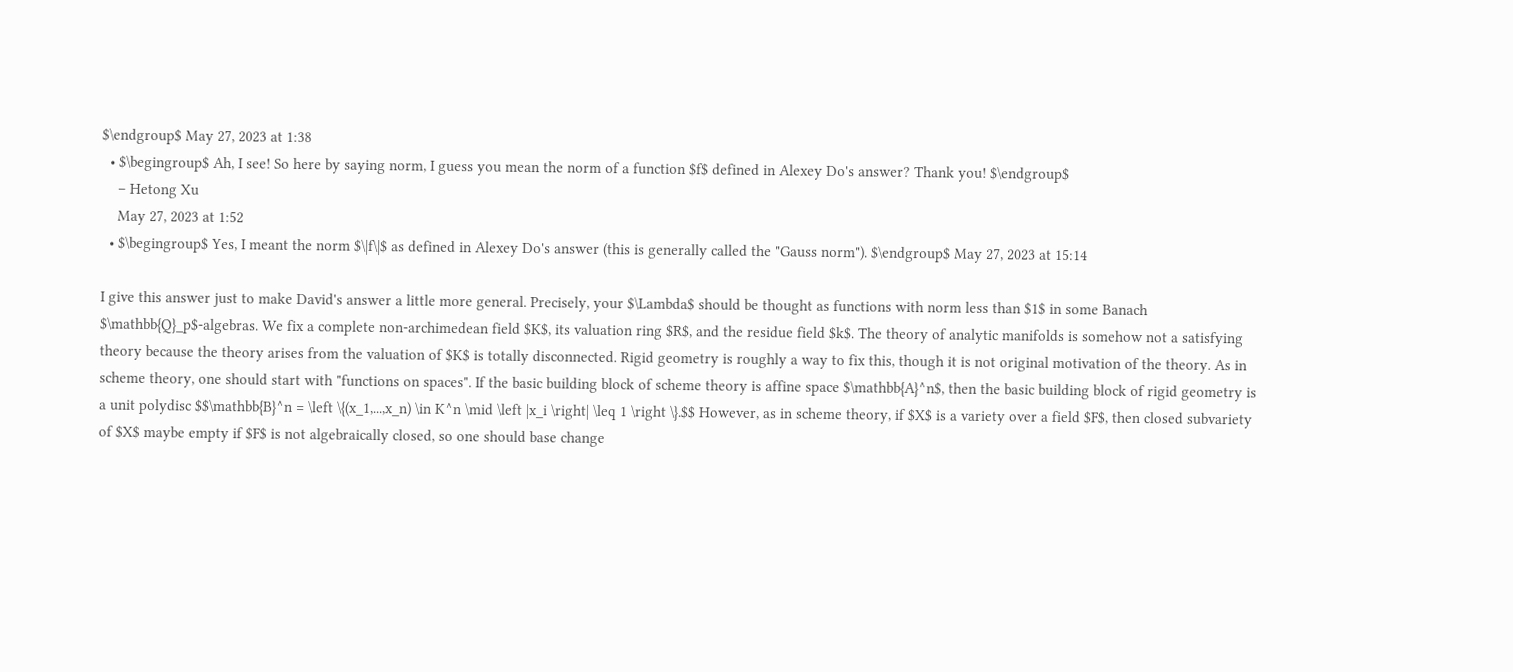$\endgroup$ May 27, 2023 at 1:38
  • $\begingroup$ Ah, I see! So here by saying norm, I guess you mean the norm of a function $f$ defined in Alexey Do's answer? Thank you! $\endgroup$
    – Hetong Xu
    May 27, 2023 at 1:52
  • $\begingroup$ Yes, I meant the norm $\|f\|$ as defined in Alexey Do's answer (this is generally called the "Gauss norm"). $\endgroup$ May 27, 2023 at 15:14

I give this answer just to make David's answer a little more general. Precisely, your $\Lambda$ should be thought as functions with norm less than $1$ in some Banach $\mathbb{Q}_p$-algebras. We fix a complete non-archimedean field $K$, its valuation ring $R$, and the residue field $k$. The theory of analytic manifolds is somehow not a satisfying theory because the theory arises from the valuation of $K$ is totally disconnected. Rigid geometry is roughly a way to fix this, though it is not original motivation of the theory. As in scheme theory, one should start with "functions on spaces". If the basic building block of scheme theory is affine space $\mathbb{A}^n$, then the basic building block of rigid geometry is a unit polydisc $$\mathbb{B}^n = \left \{(x_1,...,x_n) \in K^n \mid \left |x_i \right| \leq 1 \right \}.$$ However, as in scheme theory, if $X$ is a variety over a field $F$, then closed subvariety of $X$ maybe empty if $F$ is not algebraically closed, so one should base change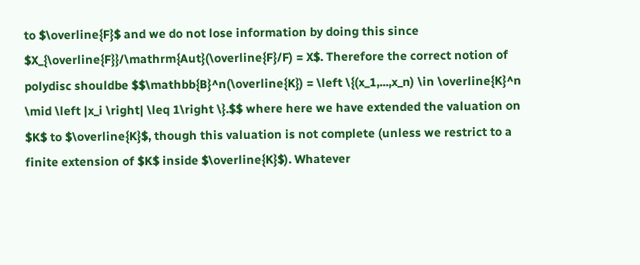to $\overline{F}$ and we do not lose information by doing this since $X_{\overline{F}}/\mathrm{Aut}(\overline{F}/F) = X$. Therefore the correct notion of polydisc shouldbe $$\mathbb{B}^n(\overline{K}) = \left \{(x_1,...,x_n) \in \overline{K}^n \mid \left |x_i \right| \leq 1\right \}.$$ where here we have extended the valuation on $K$ to $\overline{K}$, though this valuation is not complete (unless we restrict to a finite extension of $K$ inside $\overline{K}$). Whatever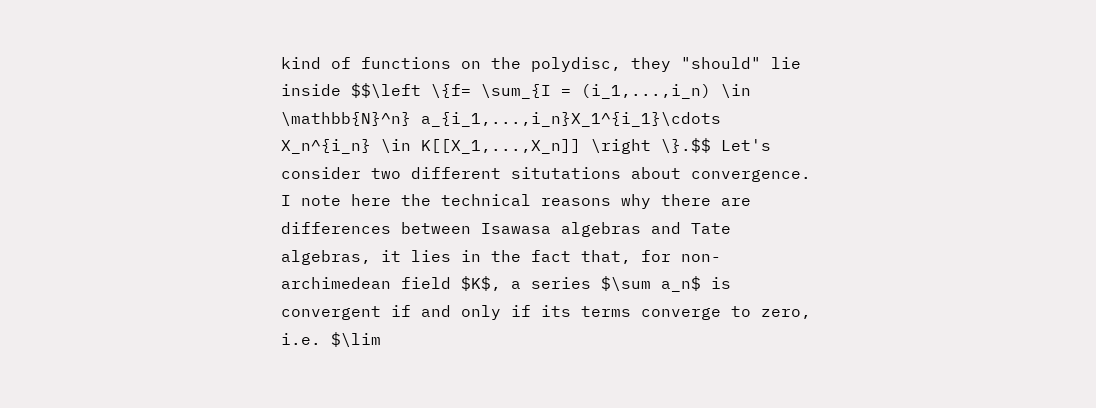kind of functions on the polydisc, they "should" lie inside $$\left \{f= \sum_{I = (i_1,...,i_n) \in \mathbb{N}^n} a_{i_1,...,i_n}X_1^{i_1}\cdots X_n^{i_n} \in K[[X_1,...,X_n]] \right \}.$$ Let's consider two different situtations about convergence. I note here the technical reasons why there are differences between Isawasa algebras and Tate algebras, it lies in the fact that, for non-archimedean field $K$, a series $\sum a_n$ is convergent if and only if its terms converge to zero, i.e. $\lim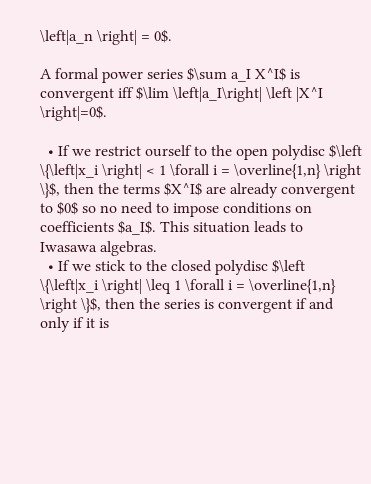\left|a_n \right| = 0$.

A formal power series $\sum a_I X^I$ is convergent iff $\lim \left|a_I\right| \left |X^I \right|=0$.

  • If we restrict ourself to the open polydisc $\left \{\left|x_i \right| < 1 \forall i = \overline{1,n} \right \}$, then the terms $X^I$ are already convergent to $0$ so no need to impose conditions on coefficients $a_I$. This situation leads to Iwasawa algebras.
  • If we stick to the closed polydisc $\left \{\left|x_i \right| \leq 1 \forall i = \overline{1,n} \right \}$, then the series is convergent if and only if it is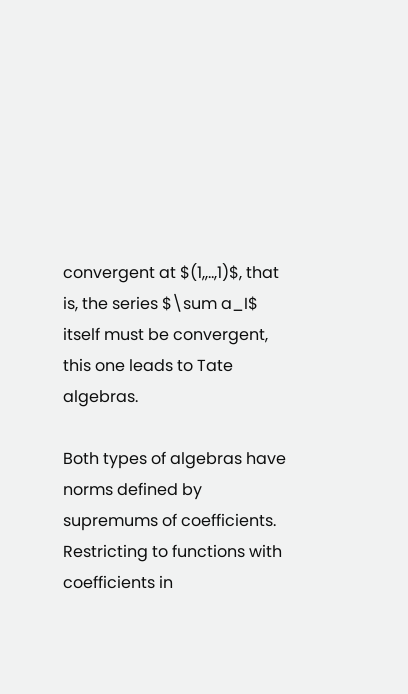convergent at $(1,,..,1)$, that is, the series $\sum a_I$ itself must be convergent, this one leads to Tate algebras.

Both types of algebras have norms defined by supremums of coefficients. Restricting to functions with coefficients in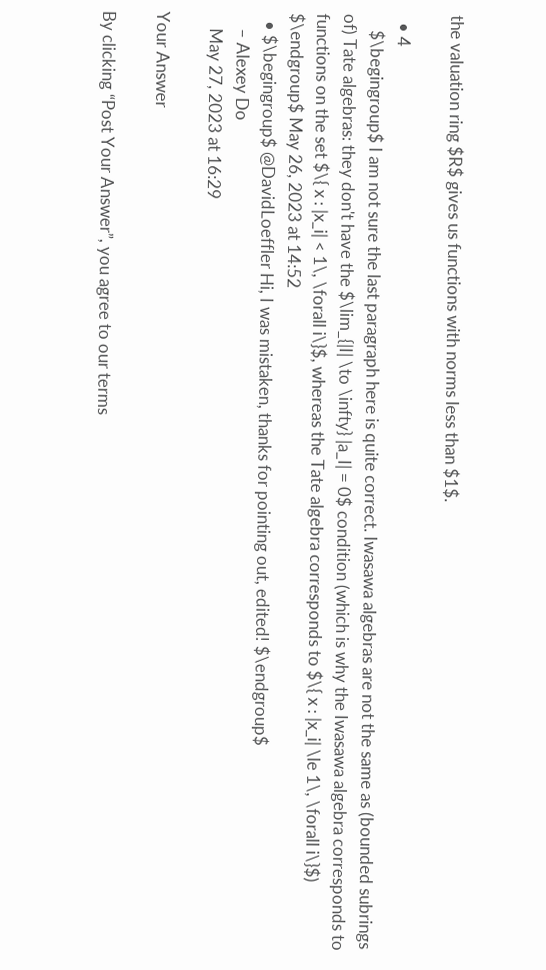the valuation ring $R$ gives us functions with norms less than $1$.

  • 4
    $\begingroup$ I am not sure the last paragraph here is quite correct. Iwasawa algebras are not the same as (bounded subrings of) Tate algebras: they don't have the $\lim_{|I| \to \infty} |a_I| = 0$ condition (which is why the Iwasawa algebra corresponds to functions on the set $\{ x : |x_i| < 1\, \forall i\}$, whereas the Tate algebra corresponds to $\{ x : |x_i| \le 1\, \forall i\}$) $\endgroup$ May 26, 2023 at 14:52
  • $\begingroup$ @DavidLoeffler Hi, I was mistaken, thanks for pointing out, edited! $\endgroup$
    – Alexey Do
    May 27, 2023 at 16:29

Your Answer

By clicking “Post Your Answer”, you agree to our terms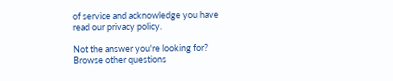of service and acknowledge you have read our privacy policy.

Not the answer you're looking for? Browse other questions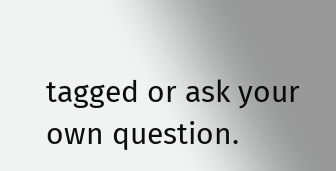tagged or ask your own question.